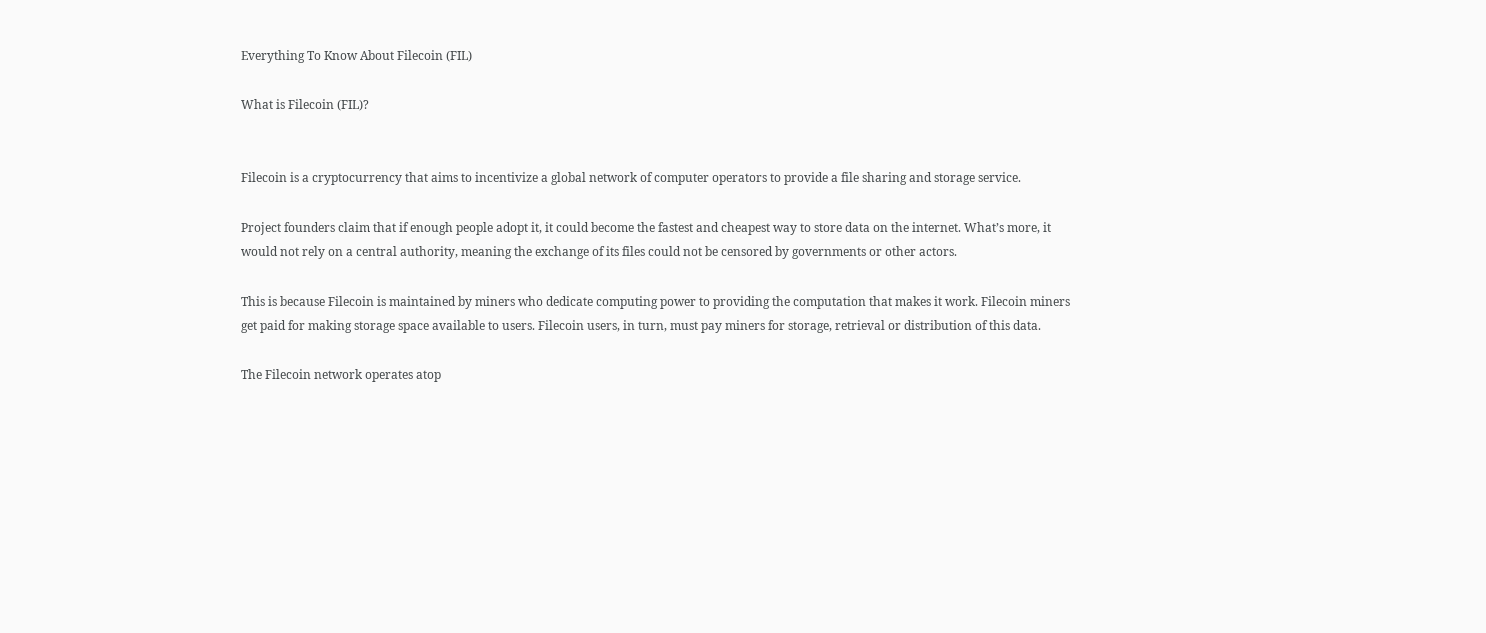Everything To Know About Filecoin (FIL)

What is Filecoin (FIL)?


Filecoin is a cryptocurrency that aims to incentivize a global network of computer operators to provide a file sharing and storage service.

Project founders claim that if enough people adopt it, it could become the fastest and cheapest way to store data on the internet. What’s more, it would not rely on a central authority, meaning the exchange of its files could not be censored by governments or other actors.

This is because Filecoin is maintained by miners who dedicate computing power to providing the computation that makes it work. Filecoin miners get paid for making storage space available to users. Filecoin users, in turn, must pay miners for storage, retrieval or distribution of this data.

The Filecoin network operates atop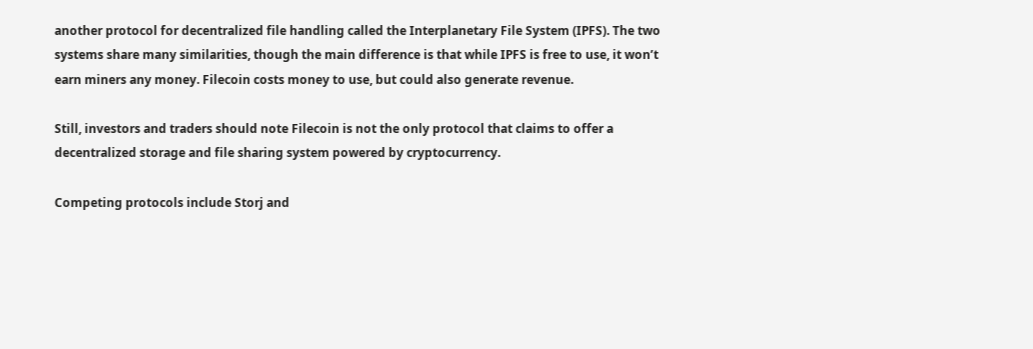another protocol for decentralized file handling called the Interplanetary File System (IPFS). The two systems share many similarities, though the main difference is that while IPFS is free to use, it won’t earn miners any money. Filecoin costs money to use, but could also generate revenue.

Still, investors and traders should note Filecoin is not the only protocol that claims to offer a decentralized storage and file sharing system powered by cryptocurrency.

Competing protocols include Storj and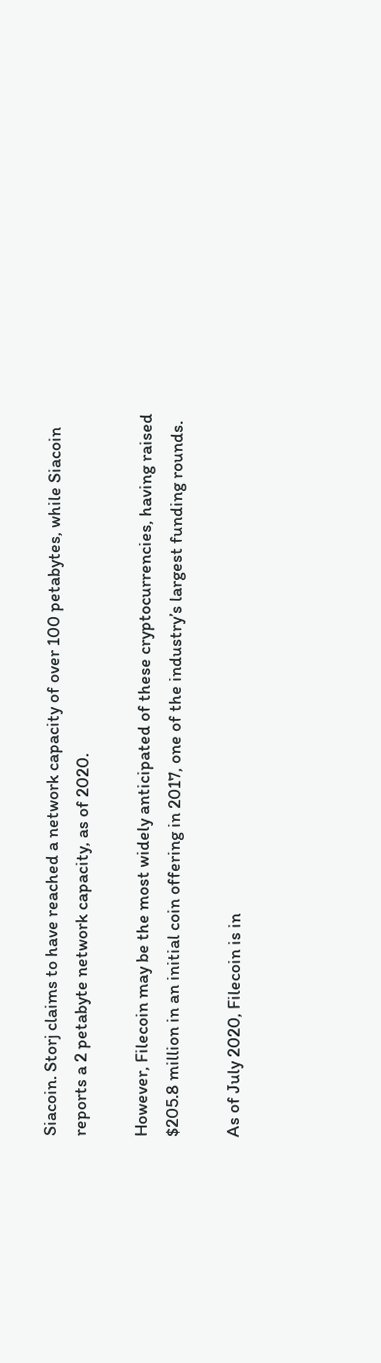Siacoin. Storj claims to have reached a network capacity of over 100 petabytes, while Siacoin reports a 2 petabyte network capacity, as of 2020.

However, Filecoin may be the most widely anticipated of these cryptocurrencies, having raised $205.8 million in an initial coin offering in 2017, one of the industry’s largest funding rounds.

As of July 2020, Filecoin is in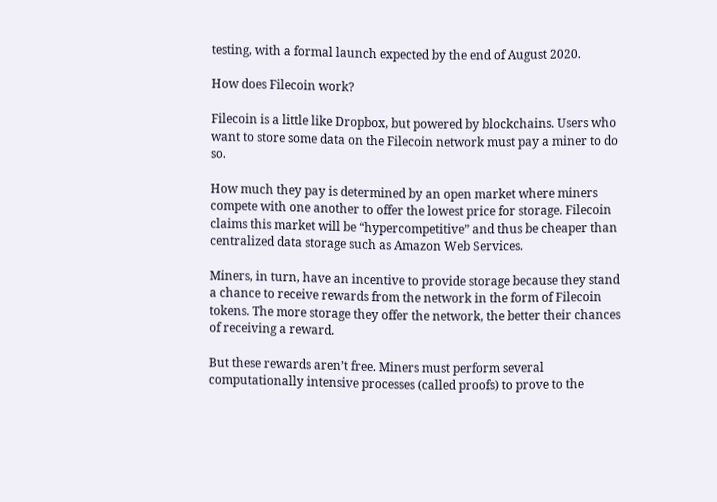testing, with a formal launch expected by the end of August 2020.

How does Filecoin work?

Filecoin is a little like Dropbox, but powered by blockchains. Users who want to store some data on the Filecoin network must pay a miner to do so.

How much they pay is determined by an open market where miners compete with one another to offer the lowest price for storage. Filecoin claims this market will be “hypercompetitive” and thus be cheaper than centralized data storage such as Amazon Web Services.

Miners, in turn, have an incentive to provide storage because they stand a chance to receive rewards from the network in the form of Filecoin tokens. The more storage they offer the network, the better their chances of receiving a reward.

But these rewards aren’t free. Miners must perform several computationally intensive processes (called proofs) to prove to the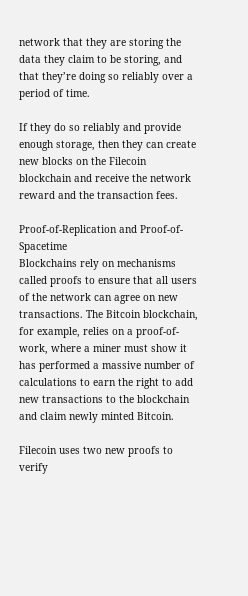network that they are storing the data they claim to be storing, and that they’re doing so reliably over a period of time.

If they do so reliably and provide enough storage, then they can create new blocks on the Filecoin blockchain and receive the network reward and the transaction fees.

Proof-of-Replication and Proof-of-Spacetime
Blockchains rely on mechanisms called proofs to ensure that all users of the network can agree on new transactions. The Bitcoin blockchain, for example, relies on a proof-of-work, where a miner must show it has performed a massive number of calculations to earn the right to add new transactions to the blockchain and claim newly minted Bitcoin.

Filecoin uses two new proofs to verify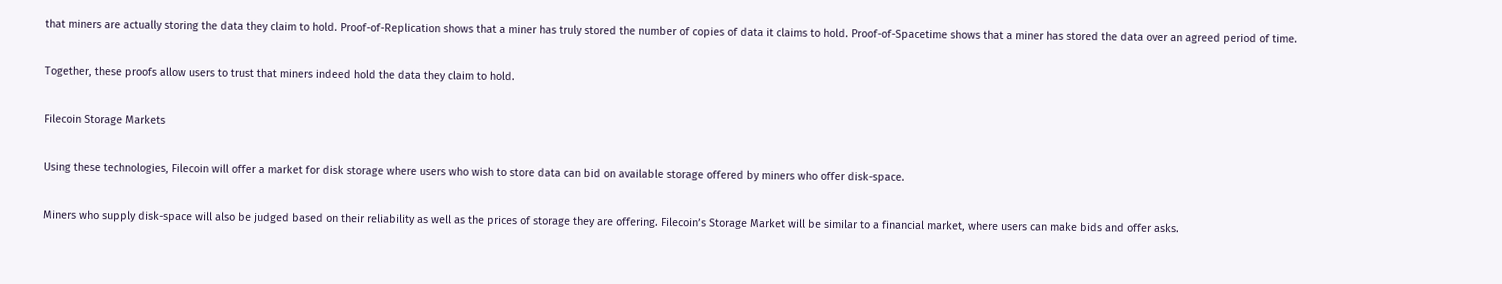that miners are actually storing the data they claim to hold. Proof-of-Replication shows that a miner has truly stored the number of copies of data it claims to hold. Proof-of-Spacetime shows that a miner has stored the data over an agreed period of time.

Together, these proofs allow users to trust that miners indeed hold the data they claim to hold.

Filecoin Storage Markets

Using these technologies, Filecoin will offer a market for disk storage where users who wish to store data can bid on available storage offered by miners who offer disk-space.

Miners who supply disk-space will also be judged based on their reliability as well as the prices of storage they are offering. Filecoin’s Storage Market will be similar to a financial market, where users can make bids and offer asks.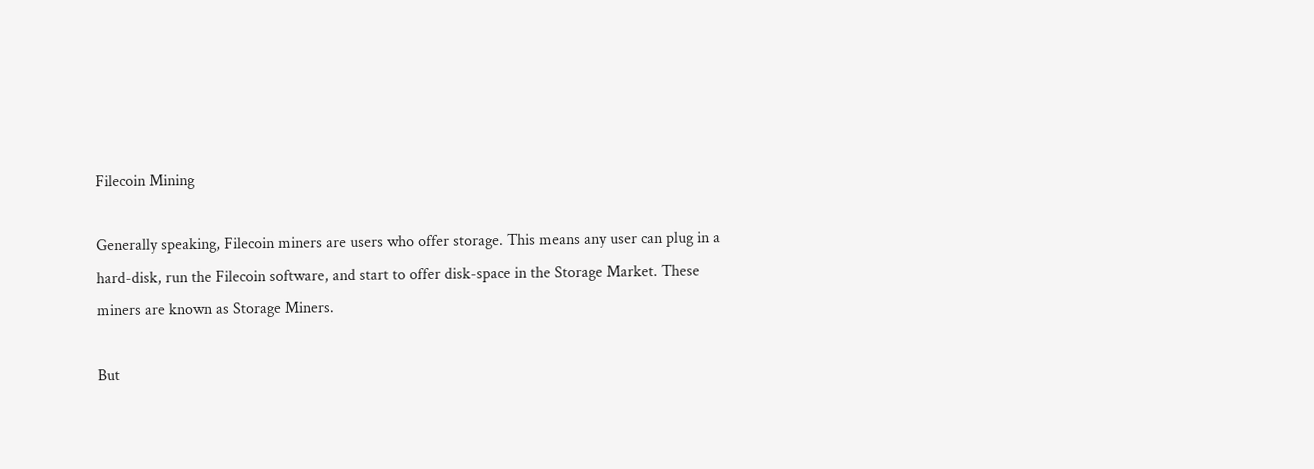Filecoin Mining

Generally speaking, Filecoin miners are users who offer storage. This means any user can plug in a hard-disk, run the Filecoin software, and start to offer disk-space in the Storage Market. These miners are known as Storage Miners.

But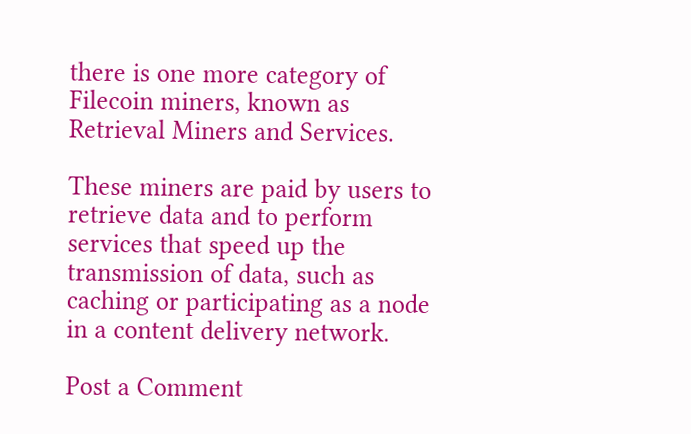there is one more category of Filecoin miners, known as Retrieval Miners and Services.

These miners are paid by users to retrieve data and to perform services that speed up the transmission of data, such as caching or participating as a node in a content delivery network.

Post a Comment